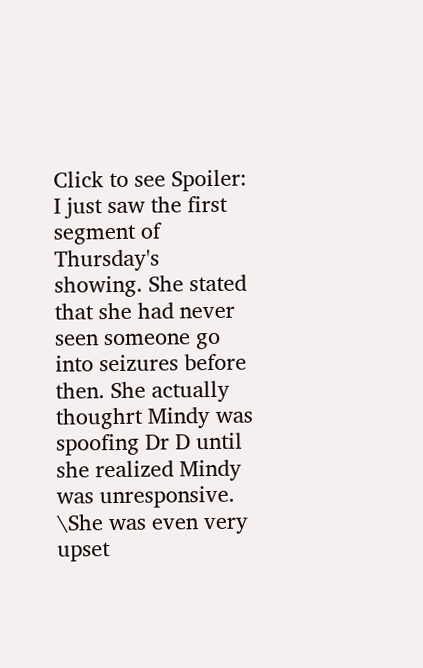Click to see Spoiler:
I just saw the first segment of Thursday's showing. She stated that she had never seen someone go into seizures before then. She actually thoughrt Mindy was spoofing Dr D until she realized Mindy was unresponsive.
\She was even very upset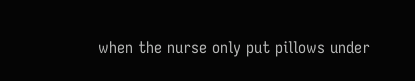when the nurse only put pillows under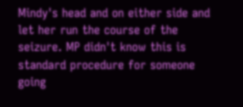Mindy's head and on either side and let her run the course of the seizure. MP didn't know this is standard procedure for someone going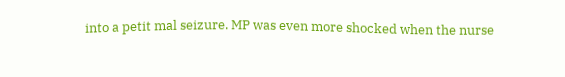into a petit mal seizure. MP was even more shocked when the nurse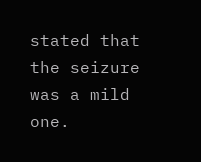stated that the seizure was a mild one.